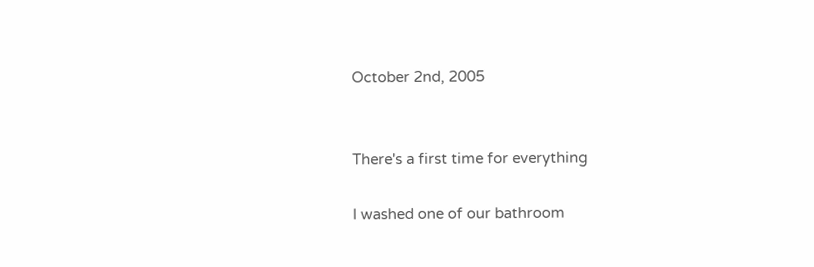October 2nd, 2005


There's a first time for everything

I washed one of our bathroom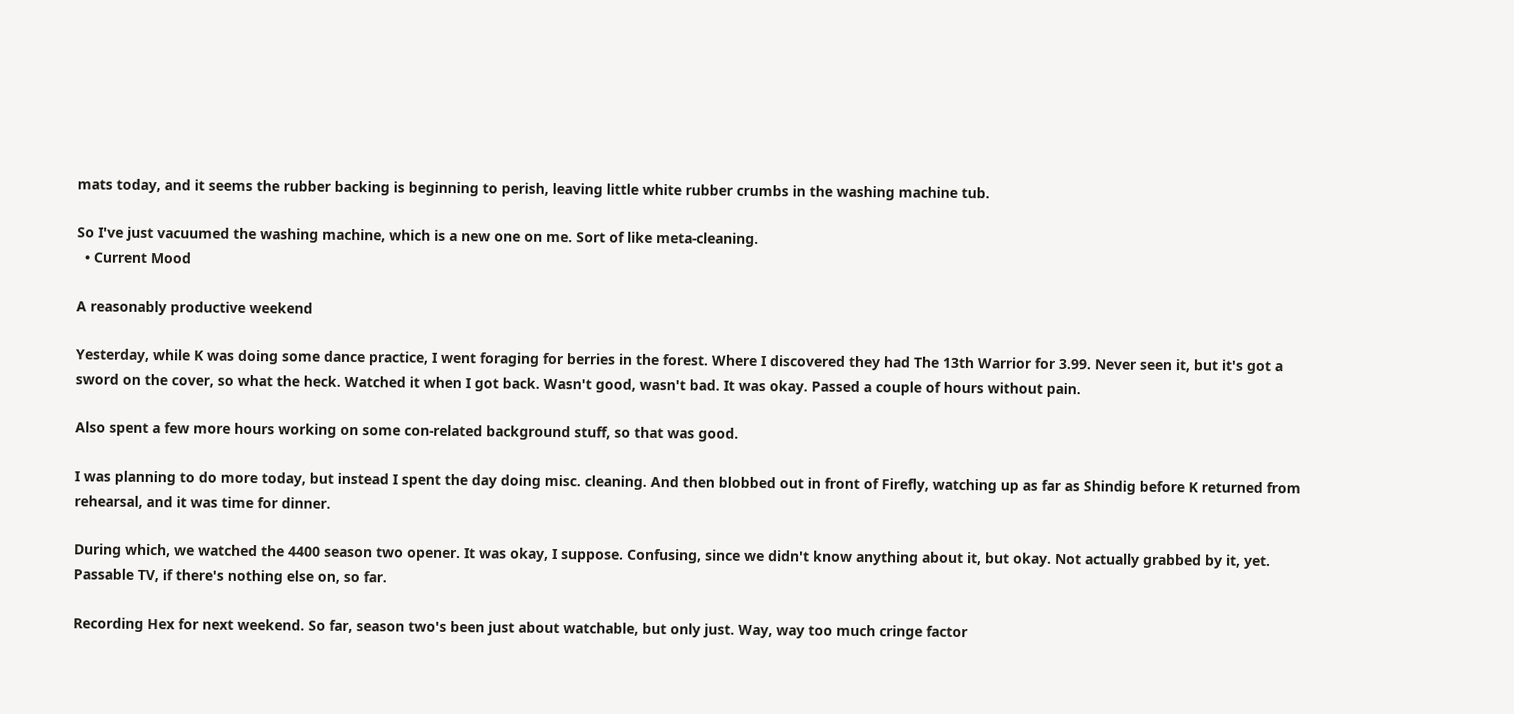mats today, and it seems the rubber backing is beginning to perish, leaving little white rubber crumbs in the washing machine tub.

So I've just vacuumed the washing machine, which is a new one on me. Sort of like meta-cleaning.
  • Current Mood

A reasonably productive weekend

Yesterday, while K was doing some dance practice, I went foraging for berries in the forest. Where I discovered they had The 13th Warrior for 3.99. Never seen it, but it's got a sword on the cover, so what the heck. Watched it when I got back. Wasn't good, wasn't bad. It was okay. Passed a couple of hours without pain.

Also spent a few more hours working on some con-related background stuff, so that was good.

I was planning to do more today, but instead I spent the day doing misc. cleaning. And then blobbed out in front of Firefly, watching up as far as Shindig before K returned from rehearsal, and it was time for dinner.

During which, we watched the 4400 season two opener. It was okay, I suppose. Confusing, since we didn't know anything about it, but okay. Not actually grabbed by it, yet. Passable TV, if there's nothing else on, so far.

Recording Hex for next weekend. So far, season two's been just about watchable, but only just. Way, way too much cringe factor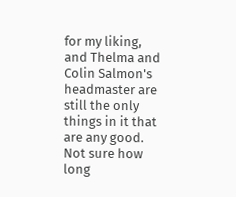for my liking, and Thelma and Colin Salmon's headmaster are still the only things in it that are any good. Not sure how long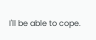I'll be able to cope.